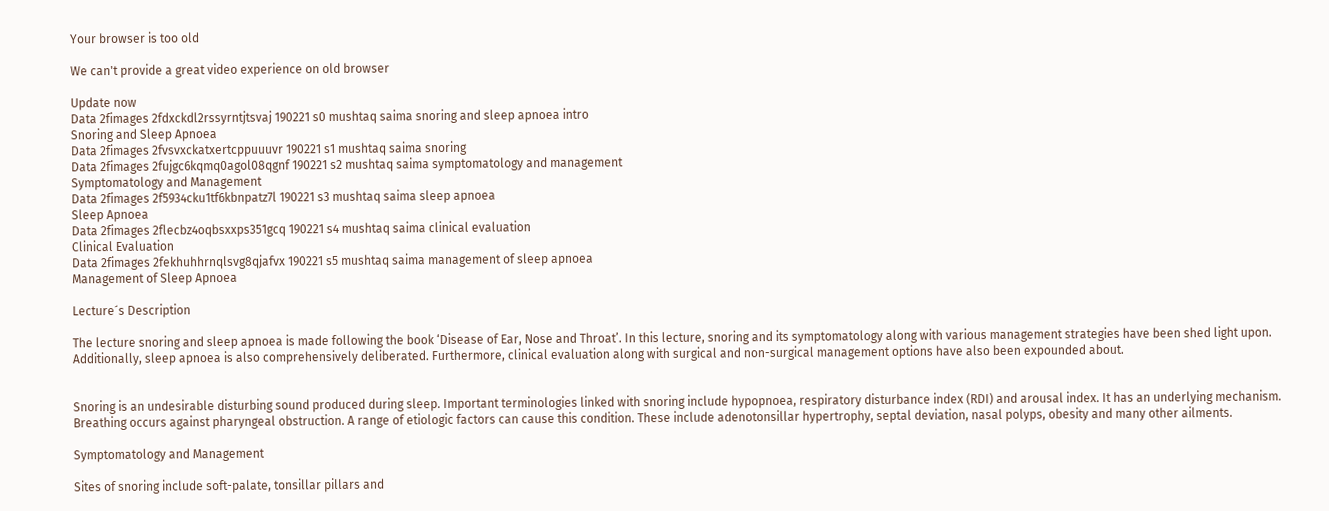Your browser is too old

We can't provide a great video experience on old browser

Update now
Data 2fimages 2fdxckdl2rssyrntjtsvaj 190221 s0 mushtaq saima snoring and sleep apnoea intro
Snoring and Sleep Apnoea
Data 2fimages 2fvsvxckatxertcppuuuvr 190221 s1 mushtaq saima snoring
Data 2fimages 2fujgc6kqmq0agol08qgnf 190221 s2 mushtaq saima symptomatology and management
Symptomatology and Management
Data 2fimages 2f5934cku1tf6kbnpatz7l 190221 s3 mushtaq saima sleep apnoea
Sleep Apnoea
Data 2fimages 2flecbz4oqbsxxps351gcq 190221 s4 mushtaq saima clinical evaluation
Clinical Evaluation
Data 2fimages 2fekhuhhrnqlsvg8qjafvx 190221 s5 mushtaq saima management of sleep apnoea
Management of Sleep Apnoea

Lecture´s Description

The lecture snoring and sleep apnoea is made following the book ‘Disease of Ear, Nose and Throat’. In this lecture, snoring and its symptomatology along with various management strategies have been shed light upon. Additionally, sleep apnoea is also comprehensively deliberated. Furthermore, clinical evaluation along with surgical and non-surgical management options have also been expounded about.


Snoring is an undesirable disturbing sound produced during sleep. Important terminologies linked with snoring include hypopnoea, respiratory disturbance index (RDI) and arousal index. It has an underlying mechanism. Breathing occurs against pharyngeal obstruction. A range of etiologic factors can cause this condition. These include adenotonsillar hypertrophy, septal deviation, nasal polyps, obesity and many other ailments.

Symptomatology and Management

Sites of snoring include soft-palate, tonsillar pillars and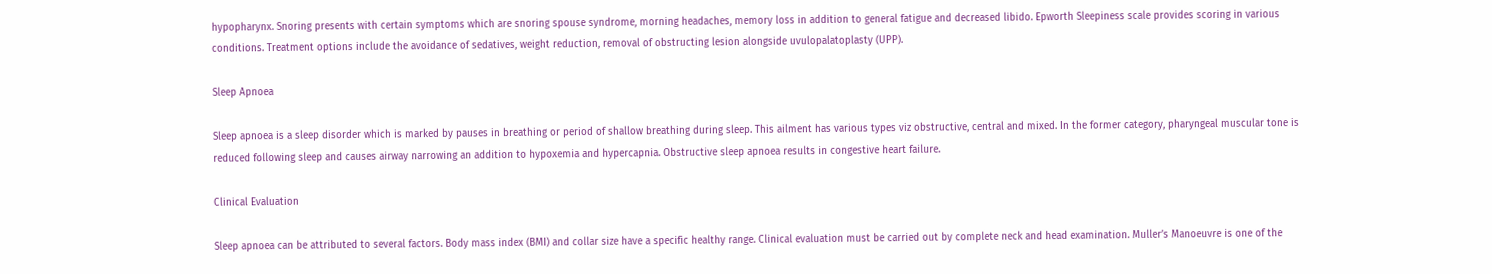hypopharynx. Snoring presents with certain symptoms which are snoring spouse syndrome, morning headaches, memory loss in addition to general fatigue and decreased libido. Epworth Sleepiness scale provides scoring in various conditions. Treatment options include the avoidance of sedatives, weight reduction, removal of obstructing lesion alongside uvulopalatoplasty (UPP).

Sleep Apnoea

Sleep apnoea is a sleep disorder which is marked by pauses in breathing or period of shallow breathing during sleep. This ailment has various types viz obstructive, central and mixed. In the former category, pharyngeal muscular tone is reduced following sleep and causes airway narrowing an addition to hypoxemia and hypercapnia. Obstructive sleep apnoea results in congestive heart failure.

Clinical Evaluation

Sleep apnoea can be attributed to several factors. Body mass index (BMI) and collar size have a specific healthy range. Clinical evaluation must be carried out by complete neck and head examination. Muller’s Manoeuvre is one of the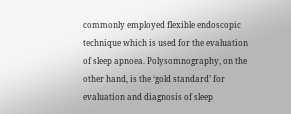commonly employed flexible endoscopic technique which is used for the evaluation of sleep apnoea. Polysomnography, on the other hand, is the ‘gold standard’ for evaluation and diagnosis of sleep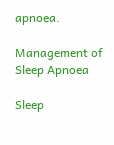apnoea.

Management of Sleep Apnoea

Sleep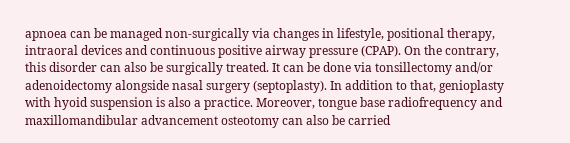apnoea can be managed non-surgically via changes in lifestyle, positional therapy, intraoral devices and continuous positive airway pressure (CPAP). On the contrary, this disorder can also be surgically treated. It can be done via tonsillectomy and/or adenoidectomy alongside nasal surgery (septoplasty). In addition to that, genioplasty with hyoid suspension is also a practice. Moreover, tongue base radiofrequency and maxillomandibular advancement osteotomy can also be carried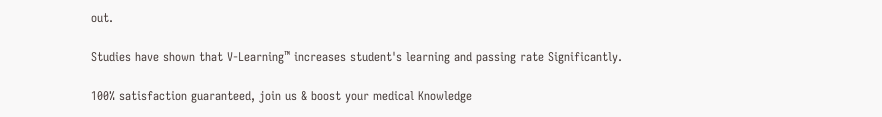out.

Studies have shown that V-Learning™ increases student's learning and passing rate Significantly.

100% satisfaction guaranteed, join us & boost your medical Knowledge